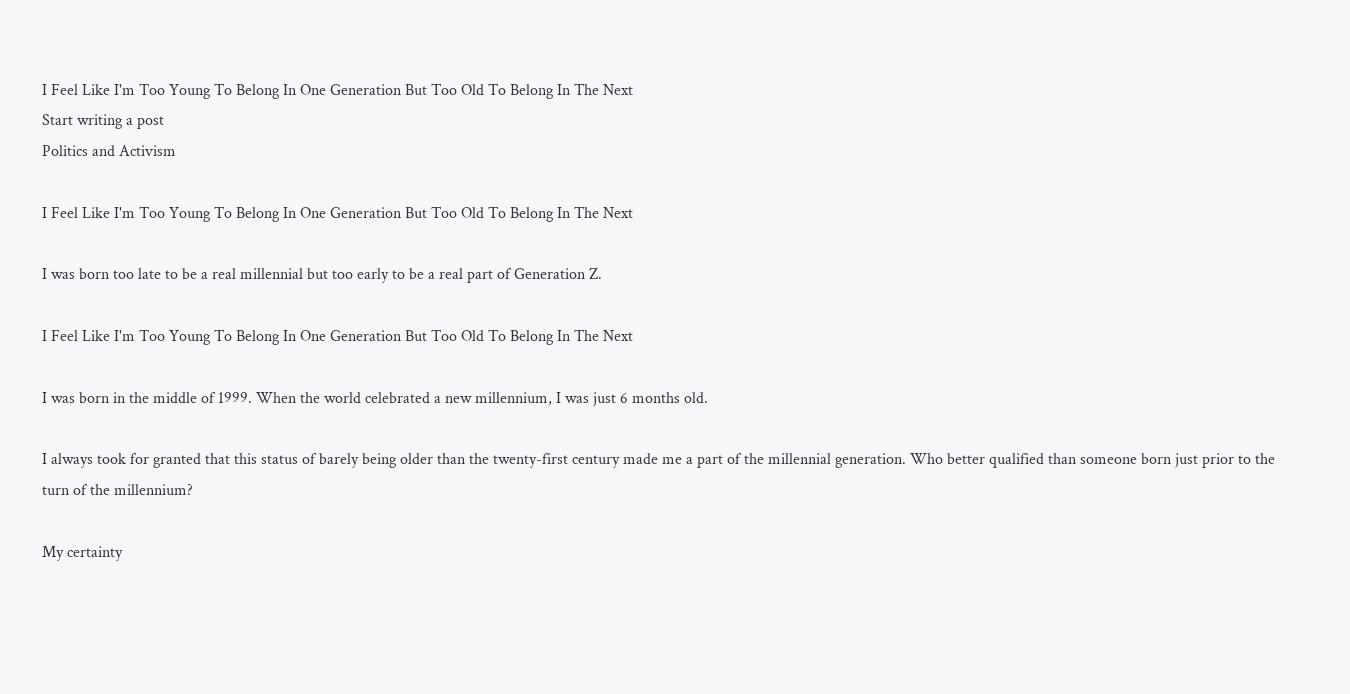I Feel Like I'm Too Young To Belong In One Generation But Too Old To Belong In The Next
Start writing a post
Politics and Activism

I Feel Like I'm Too Young To Belong In One Generation But Too Old To Belong In The Next

I was born too late to be a real millennial but too early to be a real part of Generation Z.

I Feel Like I'm Too Young To Belong In One Generation But Too Old To Belong In The Next

I was born in the middle of 1999. When the world celebrated a new millennium, I was just 6 months old.

I always took for granted that this status of barely being older than the twenty-first century made me a part of the millennial generation. Who better qualified than someone born just prior to the turn of the millennium?

My certainty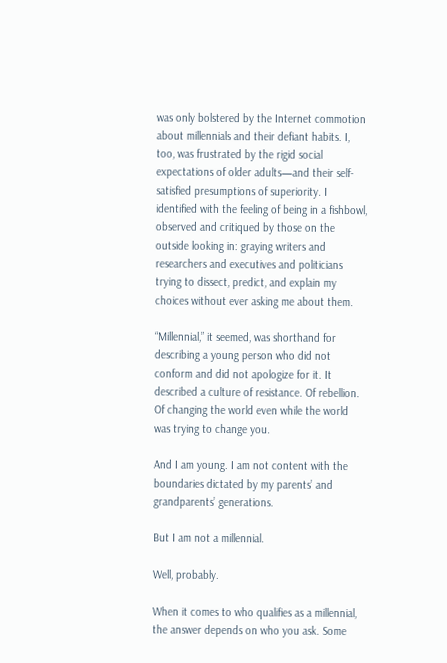was only bolstered by the Internet commotion about millennials and their defiant habits. I, too, was frustrated by the rigid social expectations of older adults—and their self-satisfied presumptions of superiority. I identified with the feeling of being in a fishbowl, observed and critiqued by those on the outside looking in: graying writers and researchers and executives and politicians trying to dissect, predict, and explain my choices without ever asking me about them.

“Millennial,” it seemed, was shorthand for describing a young person who did not conform and did not apologize for it. It described a culture of resistance. Of rebellion. Of changing the world even while the world was trying to change you.

And I am young. I am not content with the boundaries dictated by my parents’ and grandparents’ generations.

But I am not a millennial.

Well, probably.

When it comes to who qualifies as a millennial, the answer depends on who you ask. Some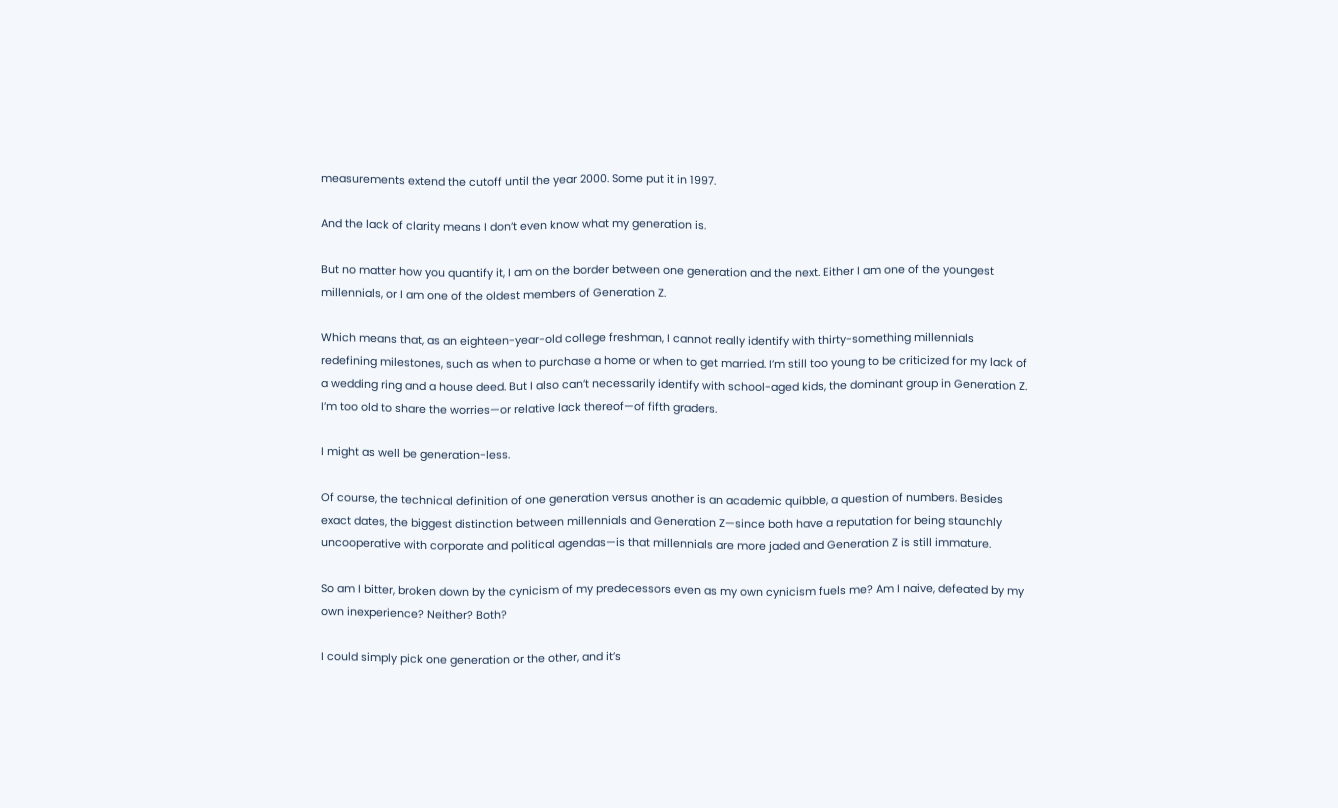measurements extend the cutoff until the year 2000. Some put it in 1997.

And the lack of clarity means I don’t even know what my generation is.

But no matter how you quantify it, I am on the border between one generation and the next. Either I am one of the youngest millennials, or I am one of the oldest members of Generation Z.

Which means that, as an eighteen-year-old college freshman, I cannot really identify with thirty-something millennials redefining milestones, such as when to purchase a home or when to get married. I’m still too young to be criticized for my lack of a wedding ring and a house deed. But I also can’t necessarily identify with school-aged kids, the dominant group in Generation Z. I’m too old to share the worries—or relative lack thereof—of fifth graders.

I might as well be generation-less.

Of course, the technical definition of one generation versus another is an academic quibble, a question of numbers. Besides exact dates, the biggest distinction between millennials and Generation Z—since both have a reputation for being staunchly uncooperative with corporate and political agendas—is that millennials are more jaded and Generation Z is still immature.

So am I bitter, broken down by the cynicism of my predecessors even as my own cynicism fuels me? Am I naive, defeated by my own inexperience? Neither? Both?

I could simply pick one generation or the other, and it’s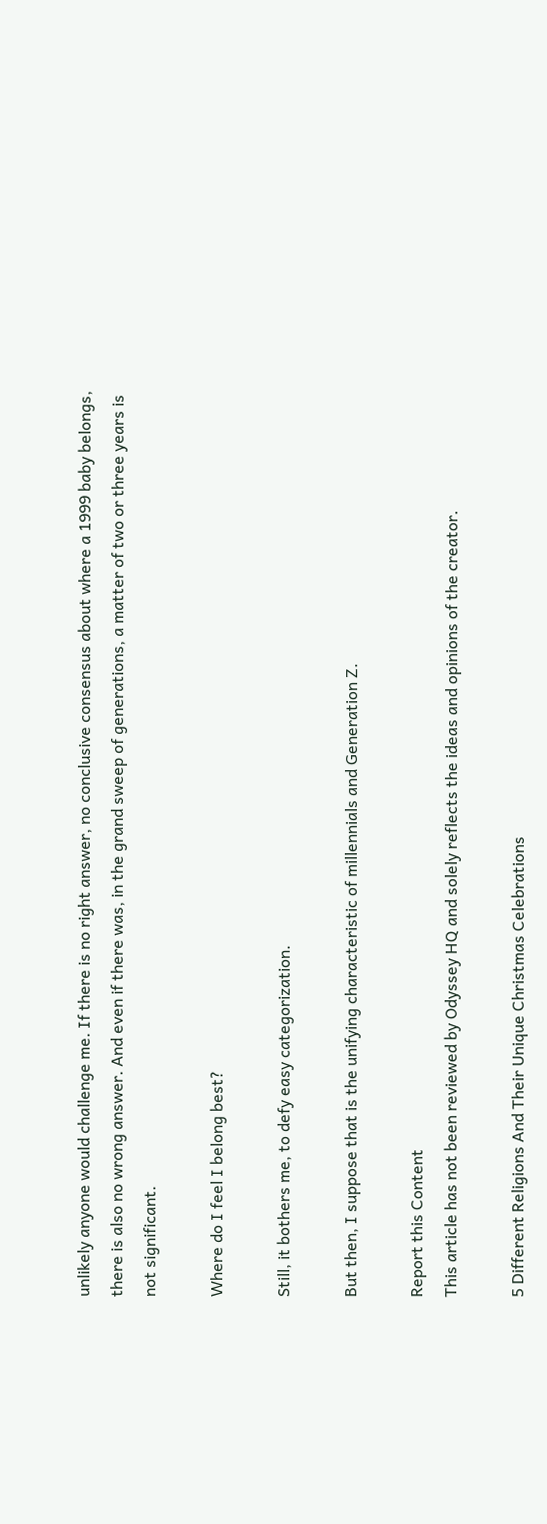unlikely anyone would challenge me. If there is no right answer, no conclusive consensus about where a 1999 baby belongs, there is also no wrong answer. And even if there was, in the grand sweep of generations, a matter of two or three years is not significant.

Where do I feel I belong best?

Still, it bothers me, to defy easy categorization.

But then, I suppose that is the unifying characteristic of millennials and Generation Z.

Report this Content
This article has not been reviewed by Odyssey HQ and solely reflects the ideas and opinions of the creator.

5 Different Religions And Their Unique Christmas Celebrations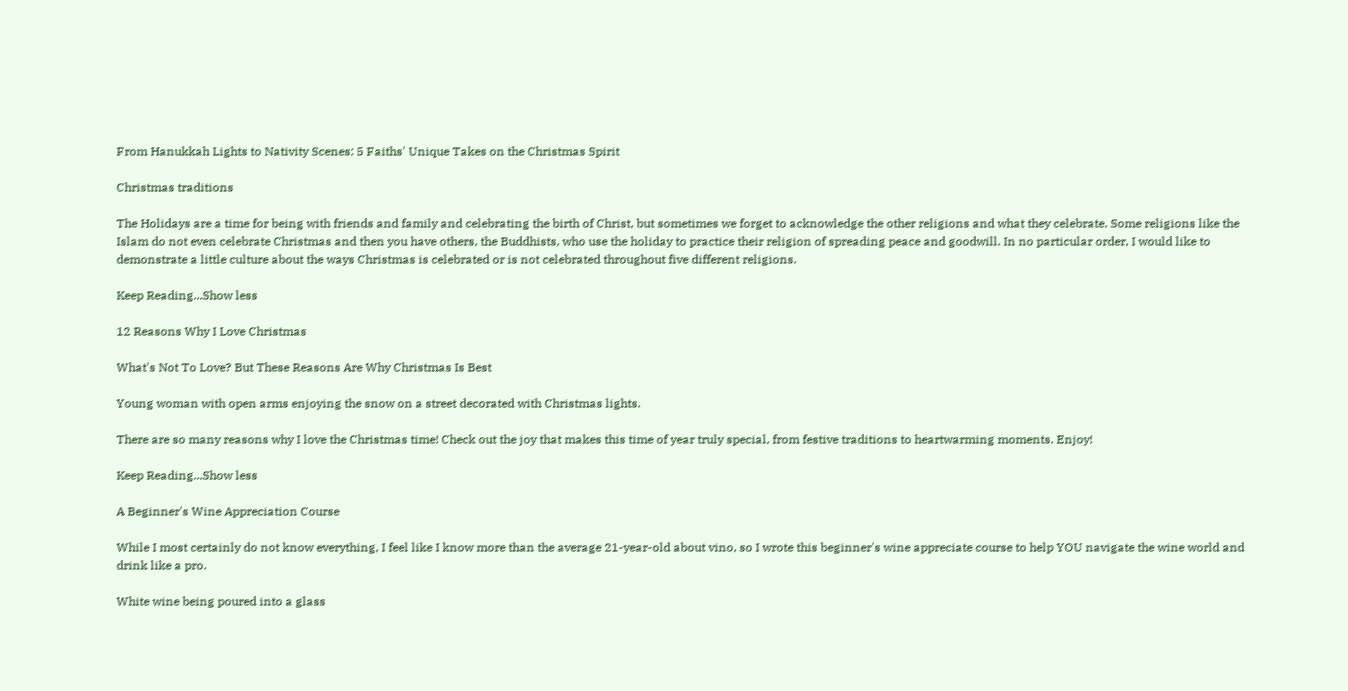From Hanukkah Lights to Nativity Scenes: 5 Faiths' Unique Takes on the Christmas Spirit

Christmas traditions

The Holidays are a time for being with friends and family and celebrating the birth of Christ, but sometimes we forget to acknowledge the other religions and what they celebrate. Some religions like the Islam do not even celebrate Christmas and then you have others, the Buddhists, who use the holiday to practice their religion of spreading peace and goodwill. In no particular order, I would like to demonstrate a little culture about the ways Christmas is celebrated or is not celebrated throughout five different religions.

Keep Reading...Show less

12 Reasons Why I Love Christmas

What's Not To Love? But These Reasons Are Why Christmas Is Best

Young woman with open arms enjoying the snow on a street decorated with Christmas lights.

There are so many reasons why I love the Christmas time! Check out the joy that makes this time of year truly special, from festive traditions to heartwarming moments. Enjoy!

Keep Reading...Show less

A Beginner's Wine Appreciation Course

While I most certainly do not know everything, I feel like I know more than the average 21-year-old about vino, so I wrote this beginner's wine appreciate course to help YOU navigate the wine world and drink like a pro.

White wine being poured into a glass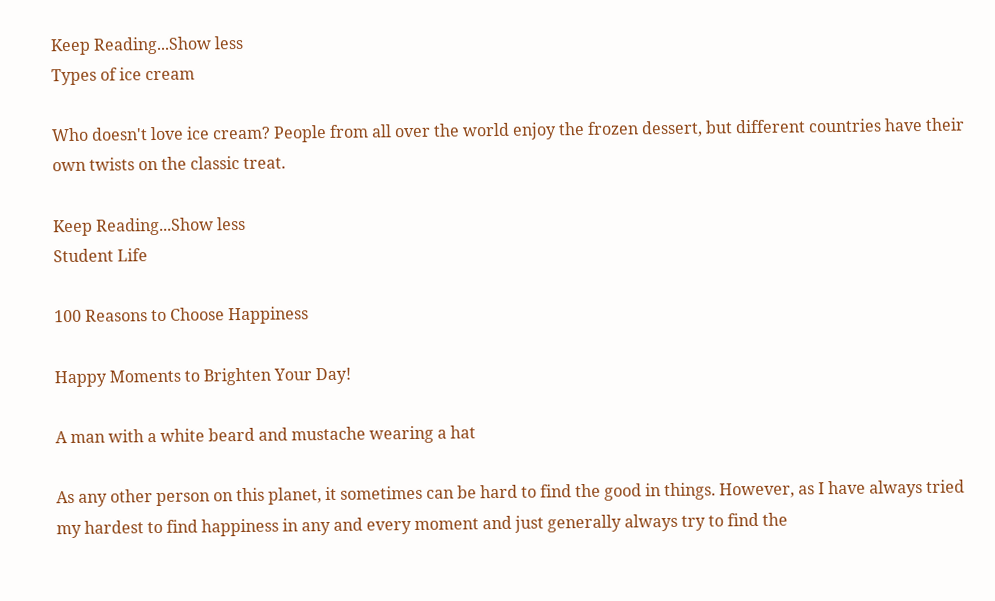Keep Reading...Show less
Types of ice cream

Who doesn't love ice cream? People from all over the world enjoy the frozen dessert, but different countries have their own twists on the classic treat.

Keep Reading...Show less
Student Life

100 Reasons to Choose Happiness

Happy Moments to Brighten Your Day!

A man with a white beard and mustache wearing a hat

As any other person on this planet, it sometimes can be hard to find the good in things. However, as I have always tried my hardest to find happiness in any and every moment and just generally always try to find the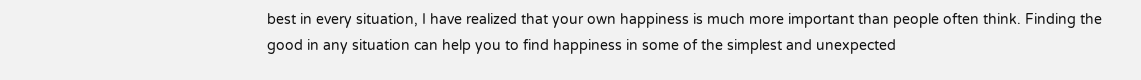best in every situation, I have realized that your own happiness is much more important than people often think. Finding the good in any situation can help you to find happiness in some of the simplest and unexpected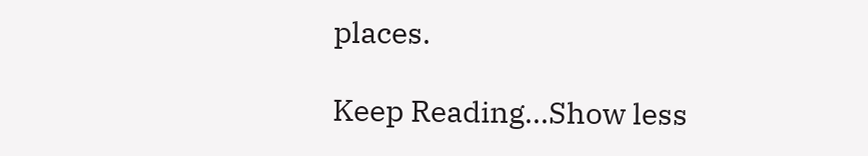places.

Keep Reading...Show less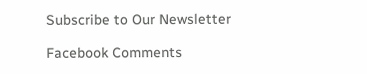Subscribe to Our Newsletter

Facebook Comments